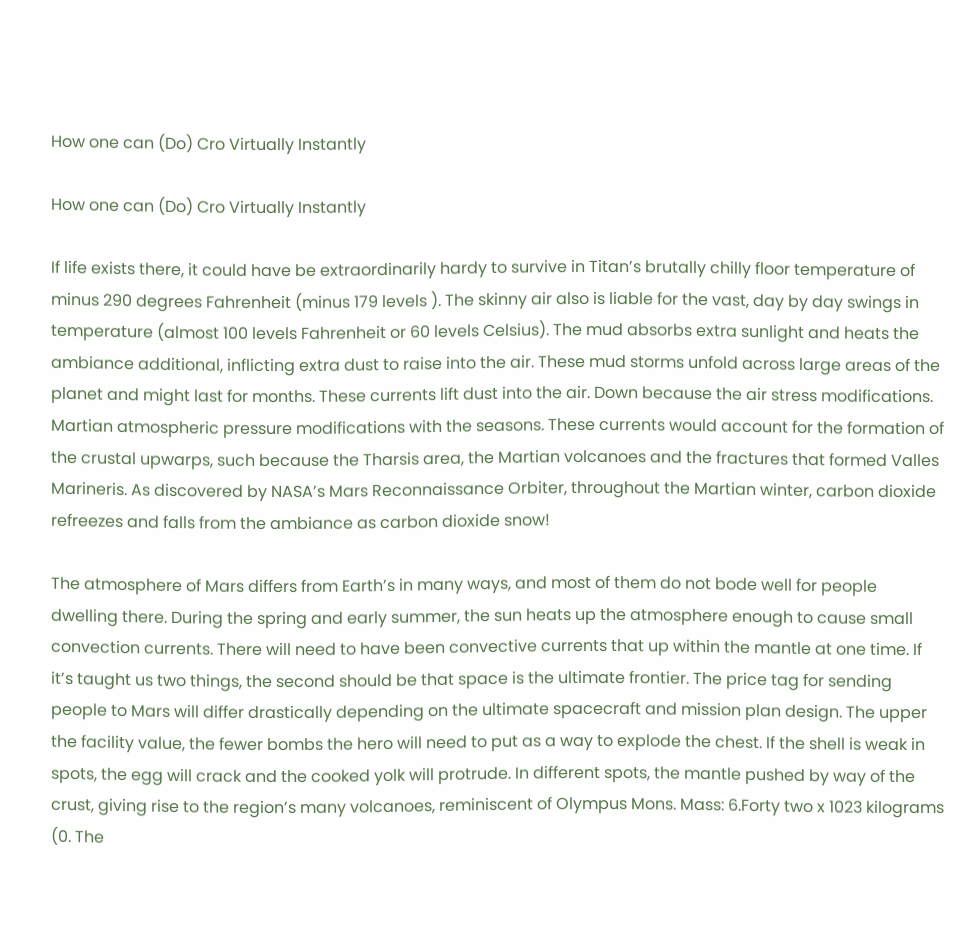How one can (Do) Cro Virtually Instantly

How one can (Do) Cro Virtually Instantly

If life exists there, it could have be extraordinarily hardy to survive in Titan’s brutally chilly floor temperature of minus 290 degrees Fahrenheit (minus 179 levels ). The skinny air also is liable for the vast, day by day swings in temperature (almost 100 levels Fahrenheit or 60 levels Celsius). The mud absorbs extra sunlight and heats the ambiance additional, inflicting extra dust to raise into the air. These mud storms unfold across large areas of the planet and might last for months. These currents lift dust into the air. Down because the air stress modifications. Martian atmospheric pressure modifications with the seasons. These currents would account for the formation of the crustal upwarps, such because the Tharsis area, the Martian volcanoes and the fractures that formed Valles Marineris. As discovered by NASA’s Mars Reconnaissance Orbiter, throughout the Martian winter, carbon dioxide refreezes and falls from the ambiance as carbon dioxide snow!

The atmosphere of Mars differs from Earth’s in many ways, and most of them do not bode well for people dwelling there. During the spring and early summer, the sun heats up the atmosphere enough to cause small convection currents. There will need to have been convective currents that up within the mantle at one time. If it’s taught us two things, the second should be that space is the ultimate frontier. The price tag for sending people to Mars will differ drastically depending on the ultimate spacecraft and mission plan design. The upper the facility value, the fewer bombs the hero will need to put as a way to explode the chest. If the shell is weak in spots, the egg will crack and the cooked yolk will protrude. In different spots, the mantle pushed by way of the crust, giving rise to the region’s many volcanoes, reminiscent of Olympus Mons. Mass: 6.Forty two x 1023 kilograms (0. The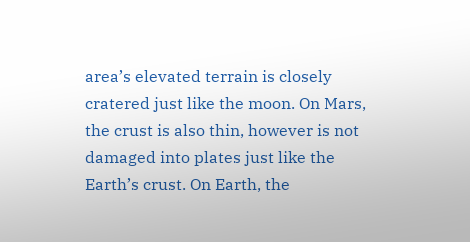area’s elevated terrain is closely cratered just like the moon. On Mars, the crust is also thin, however is not damaged into plates just like the Earth’s crust. On Earth, the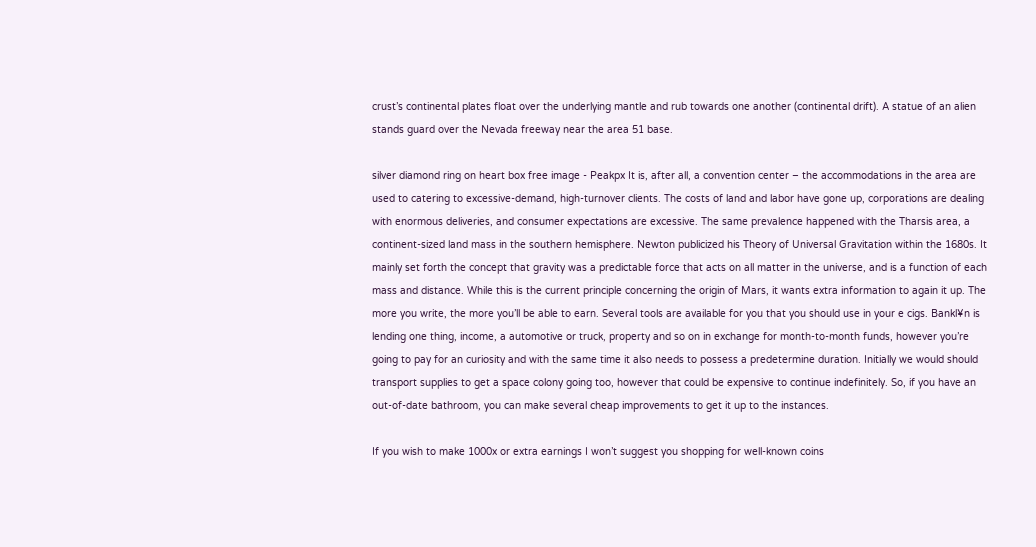crust’s continental plates float over the underlying mantle and rub towards one another (continental drift). A statue of an alien stands guard over the Nevada freeway near the area 51 base.

silver diamond ring on heart box free image - Peakpx It is, after all, a convention center – the accommodations in the area are used to catering to excessive-demand, high-turnover clients. The costs of land and labor have gone up, corporations are dealing with enormous deliveries, and consumer expectations are excessive. The same prevalence happened with the Tharsis area, a continent-sized land mass in the southern hemisphere. Newton publicized his Theory of Universal Gravitation within the 1680s. It mainly set forth the concept that gravity was a predictable force that acts on all matter in the universe, and is a function of each mass and distance. While this is the current principle concerning the origin of Mars, it wants extra information to again it up. The more you write, the more you’ll be able to earn. Several tools are available for you that you should use in your e cigs. Bankl¥n is lending one thing, income, a automotive or truck, property and so on in exchange for month-to-month funds, however you’re going to pay for an curiosity and with the same time it also needs to possess a predetermine duration. Initially we would should transport supplies to get a space colony going too, however that could be expensive to continue indefinitely. So, if you have an out-of-date bathroom, you can make several cheap improvements to get it up to the instances.

If you wish to make 1000x or extra earnings I won’t suggest you shopping for well-known coins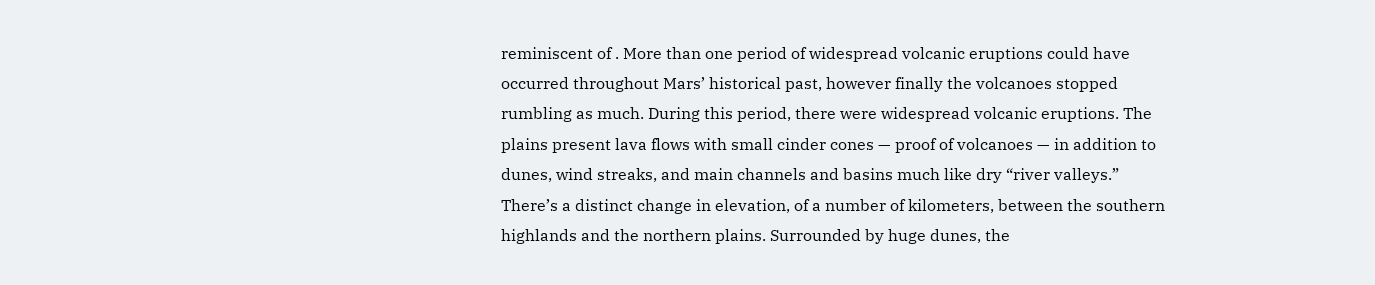reminiscent of . More than one period of widespread volcanic eruptions could have occurred throughout Mars’ historical past, however finally the volcanoes stopped rumbling as much. During this period, there were widespread volcanic eruptions. The plains present lava flows with small cinder cones — proof of volcanoes — in addition to dunes, wind streaks, and main channels and basins much like dry “river valleys.” There’s a distinct change in elevation, of a number of kilometers, between the southern highlands and the northern plains. Surrounded by huge dunes, the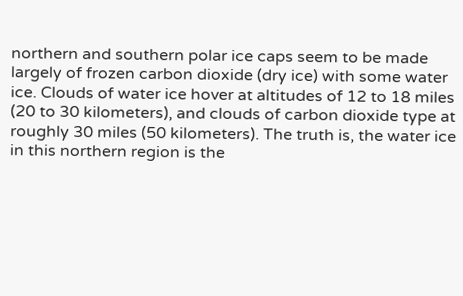northern and southern polar ice caps seem to be made largely of frozen carbon dioxide (dry ice) with some water ice. Clouds of water ice hover at altitudes of 12 to 18 miles (20 to 30 kilometers), and clouds of carbon dioxide type at roughly 30 miles (50 kilometers). The truth is, the water ice in this northern region is the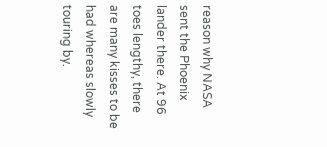reason why NASA sent the Phoenix lander there. At 96 toes lengthy, there are many kisses to be had whereas slowly touring by.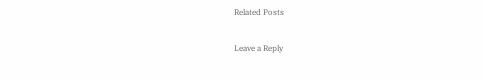Related Posts

Leave a Reply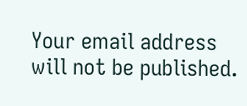Your email address will not be published.